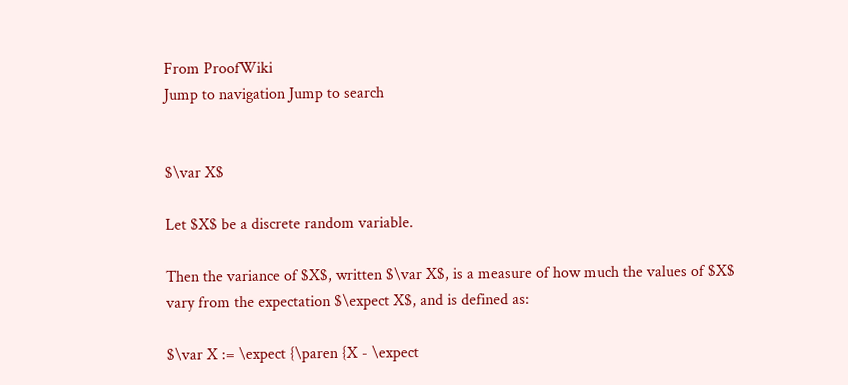From ProofWiki
Jump to navigation Jump to search


$\var X$

Let $X$ be a discrete random variable.

Then the variance of $X$, written $\var X$, is a measure of how much the values of $X$ vary from the expectation $\expect X$, and is defined as:

$\var X := \expect {\paren {X - \expect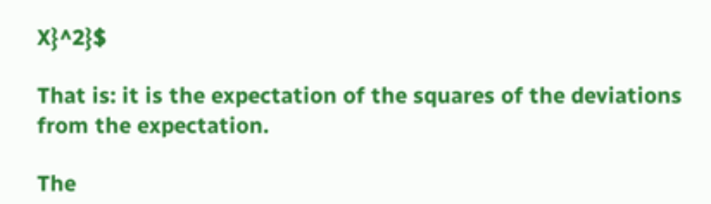X}^2}$

That is: it is the expectation of the squares of the deviations from the expectation.

The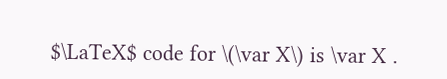$\LaTeX$ code for \(\var X\) is \var X .